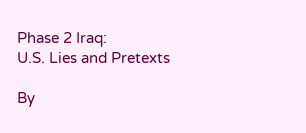Phase 2 Iraq:
U.S. Lies and Pretexts

By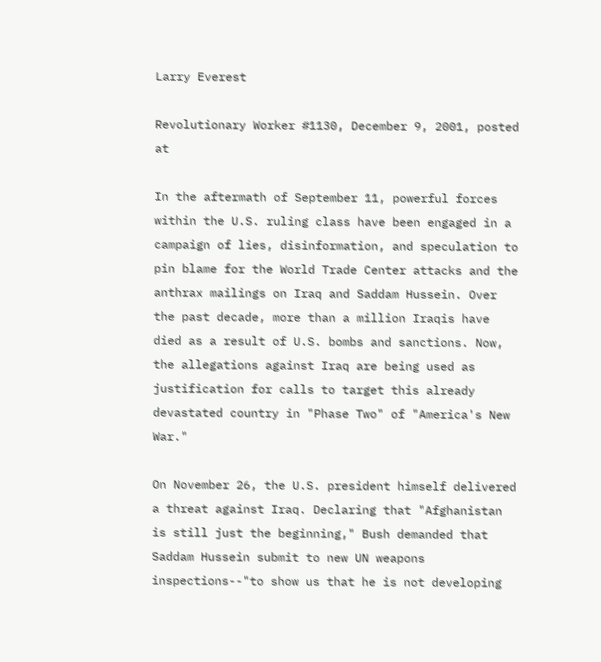Larry Everest

Revolutionary Worker #1130, December 9, 2001, posted at

In the aftermath of September 11, powerful forces within the U.S. ruling class have been engaged in a campaign of lies, disinformation, and speculation to pin blame for the World Trade Center attacks and the anthrax mailings on Iraq and Saddam Hussein. Over the past decade, more than a million Iraqis have died as a result of U.S. bombs and sanctions. Now, the allegations against Iraq are being used as justification for calls to target this already devastated country in "Phase Two" of "America's New War."

On November 26, the U.S. president himself delivered a threat against Iraq. Declaring that "Afghanistan is still just the beginning," Bush demanded that Saddam Hussein submit to new UN weapons inspections--"to show us that he is not developing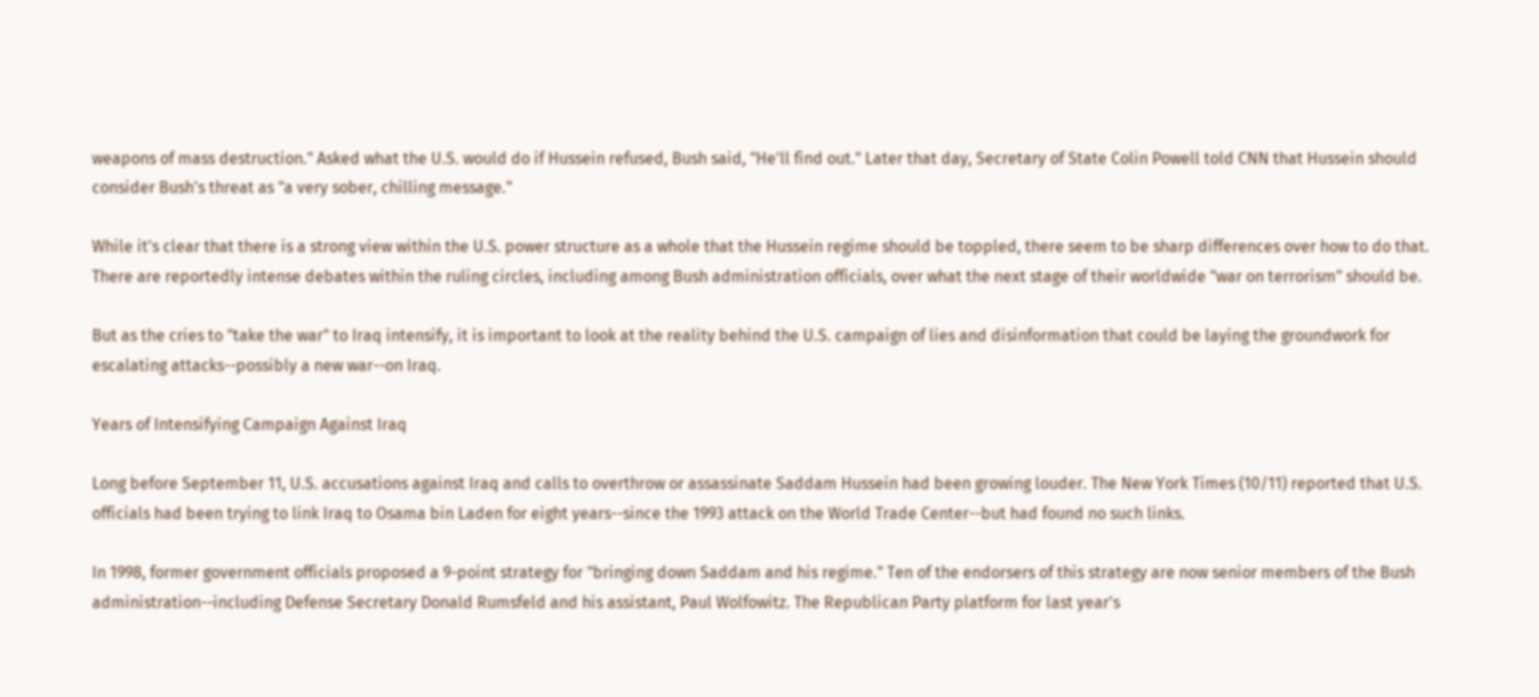weapons of mass destruction." Asked what the U.S. would do if Hussein refused, Bush said, "He'll find out." Later that day, Secretary of State Colin Powell told CNN that Hussein should consider Bush's threat as "a very sober, chilling message."

While it's clear that there is a strong view within the U.S. power structure as a whole that the Hussein regime should be toppled, there seem to be sharp differences over how to do that. There are reportedly intense debates within the ruling circles, including among Bush administration officials, over what the next stage of their worldwide "war on terrorism" should be.

But as the cries to "take the war" to Iraq intensify, it is important to look at the reality behind the U.S. campaign of lies and disinformation that could be laying the groundwork for escalating attacks--possibly a new war--on Iraq.

Years of Intensifying Campaign Against Iraq

Long before September 11, U.S. accusations against Iraq and calls to overthrow or assassinate Saddam Hussein had been growing louder. The New York Times (10/11) reported that U.S. officials had been trying to link Iraq to Osama bin Laden for eight years--since the 1993 attack on the World Trade Center--but had found no such links.

In 1998, former government officials proposed a 9-point strategy for "bringing down Saddam and his regime." Ten of the endorsers of this strategy are now senior members of the Bush administration--including Defense Secretary Donald Rumsfeld and his assistant, Paul Wolfowitz. The Republican Party platform for last year's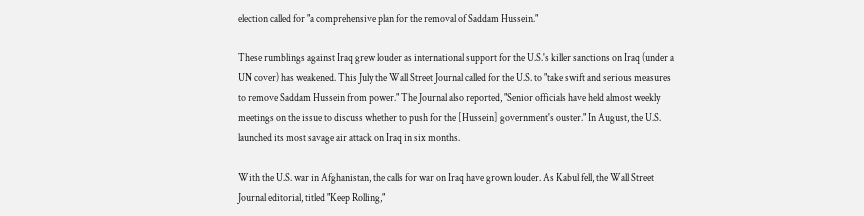election called for "a comprehensive plan for the removal of Saddam Hussein."

These rumblings against Iraq grew louder as international support for the U.S.'s killer sanctions on Iraq (under a UN cover) has weakened. This July the Wall Street Journal called for the U.S. to "take swift and serious measures to remove Saddam Hussein from power." The Journal also reported, "Senior officials have held almost weekly meetings on the issue to discuss whether to push for the [Hussein] government's ouster." In August, the U.S. launched its most savage air attack on Iraq in six months.

With the U.S. war in Afghanistan, the calls for war on Iraq have grown louder. As Kabul fell, the Wall Street Journal editorial, titled "Keep Rolling,"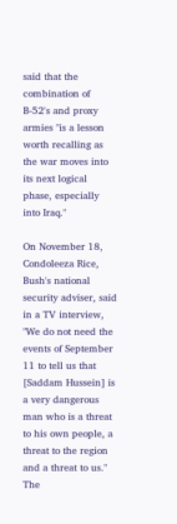said that the combination of B-52's and proxy armies "is a lesson worth recalling as the war moves into its next logical phase, especially into Iraq."

On November 18, Condoleeza Rice, Bush's national security adviser, said in a TV interview, "We do not need the events of September 11 to tell us that [Saddam Hussein] is a very dangerous man who is a threat to his own people, a threat to the region and a threat to us." The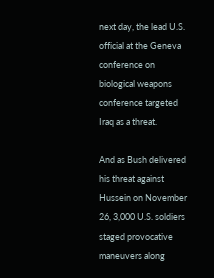next day, the lead U.S. official at the Geneva conference on biological weapons conference targeted Iraq as a threat.

And as Bush delivered his threat against Hussein on November 26, 3,000 U.S. soldiers staged provocative maneuvers along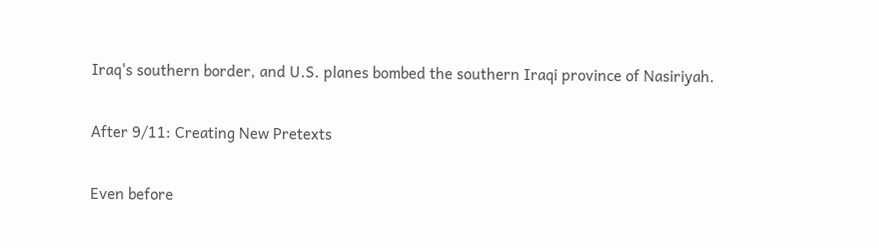Iraq's southern border, and U.S. planes bombed the southern Iraqi province of Nasiriyah.

After 9/11: Creating New Pretexts

Even before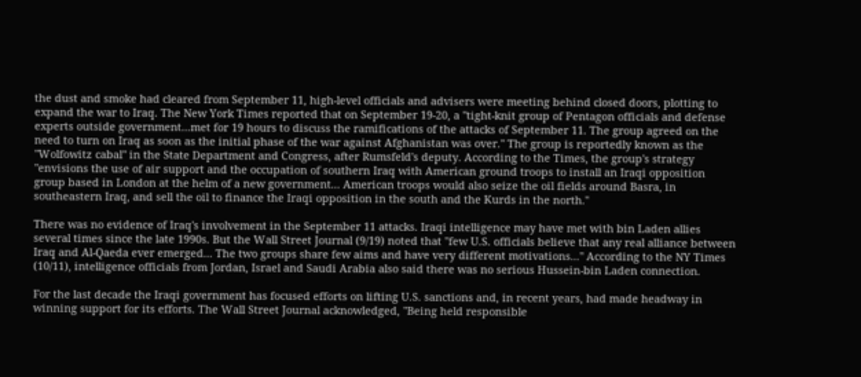the dust and smoke had cleared from September 11, high-level officials and advisers were meeting behind closed doors, plotting to expand the war to Iraq. The New York Times reported that on September 19-20, a "tight-knit group of Pentagon officials and defense experts outside government...met for 19 hours to discuss the ramifications of the attacks of September 11. The group agreed on the need to turn on Iraq as soon as the initial phase of the war against Afghanistan was over." The group is reportedly known as the "Wolfowitz cabal" in the State Department and Congress, after Rumsfeld's deputy. According to the Times, the group's strategy "envisions the use of air support and the occupation of southern Iraq with American ground troops to install an Iraqi opposition group based in London at the helm of a new government... American troops would also seize the oil fields around Basra, in southeastern Iraq, and sell the oil to finance the Iraqi opposition in the south and the Kurds in the north."

There was no evidence of Iraq's involvement in the September 11 attacks. Iraqi intelligence may have met with bin Laden allies several times since the late 1990s. But the Wall Street Journal (9/19) noted that "few U.S. officials believe that any real alliance between Iraq and Al-Qaeda ever emerged... The two groups share few aims and have very different motivations..." According to the NY Times (10/11), intelligence officials from Jordan, Israel and Saudi Arabia also said there was no serious Hussein-bin Laden connection.

For the last decade the Iraqi government has focused efforts on lifting U.S. sanctions and, in recent years, had made headway in winning support for its efforts. The Wall Street Journal acknowledged, "Being held responsible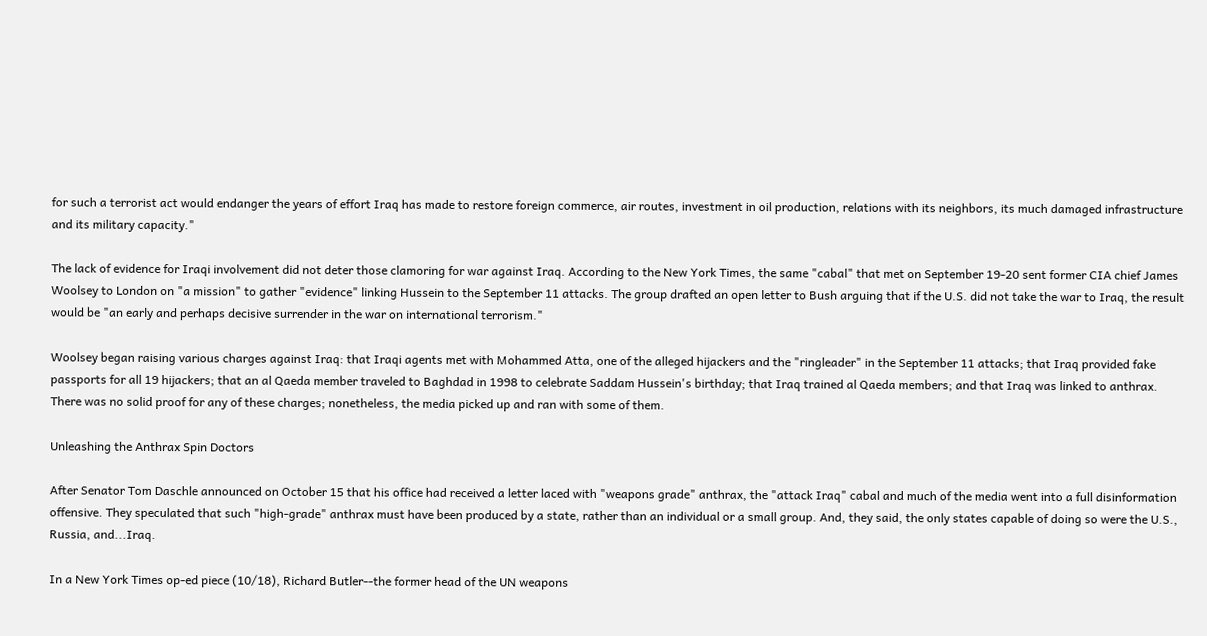for such a terrorist act would endanger the years of effort Iraq has made to restore foreign commerce, air routes, investment in oil production, relations with its neighbors, its much damaged infrastructure and its military capacity."

The lack of evidence for Iraqi involvement did not deter those clamoring for war against Iraq. According to the New York Times, the same "cabal" that met on September 19-20 sent former CIA chief James Woolsey to London on "a mission" to gather "evidence" linking Hussein to the September 11 attacks. The group drafted an open letter to Bush arguing that if the U.S. did not take the war to Iraq, the result would be "an early and perhaps decisive surrender in the war on international terrorism."

Woolsey began raising various charges against Iraq: that Iraqi agents met with Mohammed Atta, one of the alleged hijackers and the "ringleader" in the September 11 attacks; that Iraq provided fake passports for all 19 hijackers; that an al Qaeda member traveled to Baghdad in 1998 to celebrate Saddam Hussein's birthday; that Iraq trained al Qaeda members; and that Iraq was linked to anthrax. There was no solid proof for any of these charges; nonetheless, the media picked up and ran with some of them.

Unleashing the Anthrax Spin Doctors

After Senator Tom Daschle announced on October 15 that his office had received a letter laced with "weapons grade" anthrax, the "attack Iraq" cabal and much of the media went into a full disinformation offensive. They speculated that such "high-grade" anthrax must have been produced by a state, rather than an individual or a small group. And, they said, the only states capable of doing so were the U.S., Russia, and...Iraq.

In a New York Times op-ed piece (10/18), Richard Butler--the former head of the UN weapons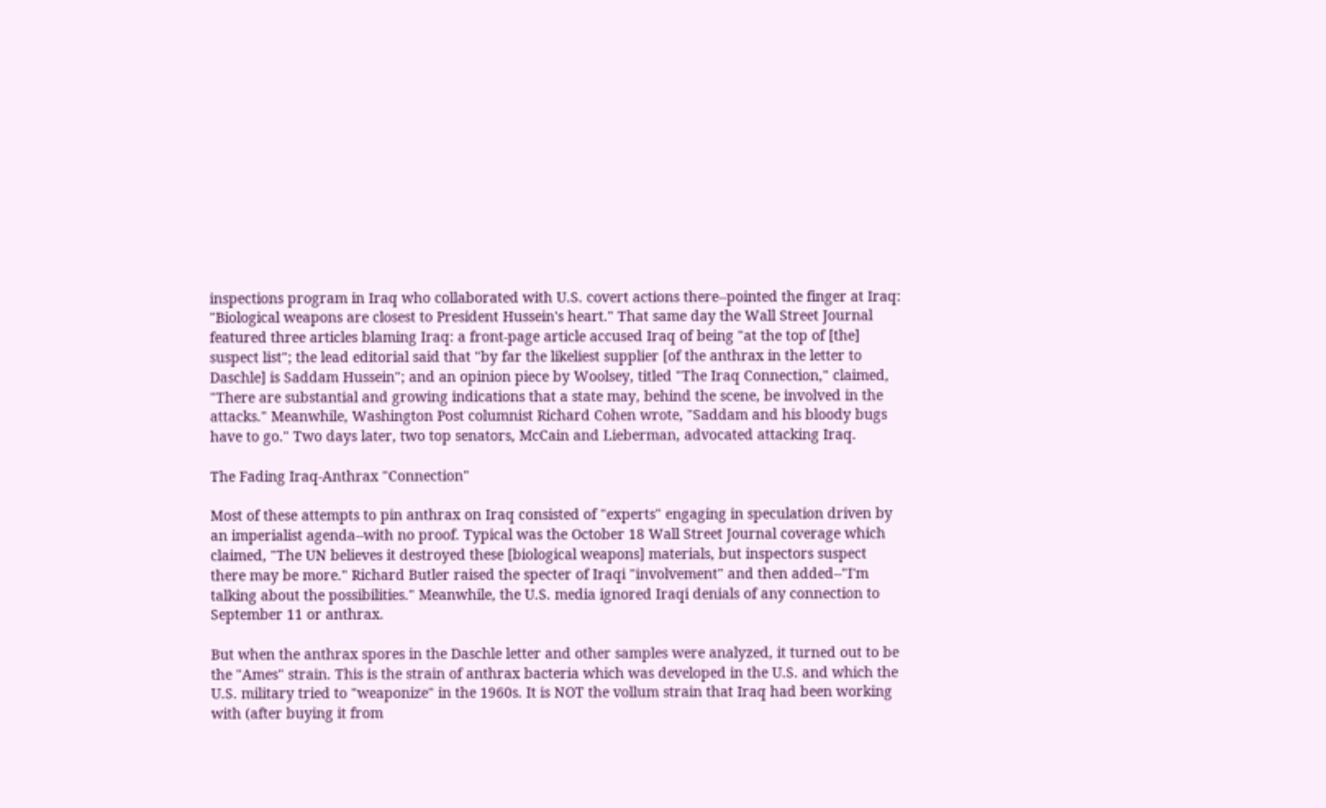inspections program in Iraq who collaborated with U.S. covert actions there--pointed the finger at Iraq: "Biological weapons are closest to President Hussein's heart." That same day the Wall Street Journal featured three articles blaming Iraq: a front-page article accused Iraq of being "at the top of [the] suspect list"; the lead editorial said that "by far the likeliest supplier [of the anthrax in the letter to Daschle] is Saddam Hussein"; and an opinion piece by Woolsey, titled "The Iraq Connection," claimed, "There are substantial and growing indications that a state may, behind the scene, be involved in the attacks." Meanwhile, Washington Post columnist Richard Cohen wrote, "Saddam and his bloody bugs have to go." Two days later, two top senators, McCain and Lieberman, advocated attacking Iraq.

The Fading Iraq-Anthrax "Connection"

Most of these attempts to pin anthrax on Iraq consisted of "experts" engaging in speculation driven by an imperialist agenda--with no proof. Typical was the October 18 Wall Street Journal coverage which claimed, "The UN believes it destroyed these [biological weapons] materials, but inspectors suspect there may be more." Richard Butler raised the specter of Iraqi "involvement" and then added--"I'm talking about the possibilities." Meanwhile, the U.S. media ignored Iraqi denials of any connection to September 11 or anthrax.

But when the anthrax spores in the Daschle letter and other samples were analyzed, it turned out to be the "Ames" strain. This is the strain of anthrax bacteria which was developed in the U.S. and which the U.S. military tried to "weaponize" in the 1960s. It is NOT the vollum strain that Iraq had been working with (after buying it from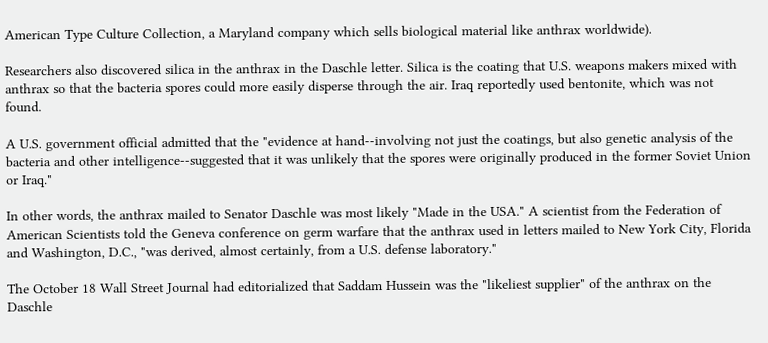American Type Culture Collection, a Maryland company which sells biological material like anthrax worldwide).

Researchers also discovered silica in the anthrax in the Daschle letter. Silica is the coating that U.S. weapons makers mixed with anthrax so that the bacteria spores could more easily disperse through the air. Iraq reportedly used bentonite, which was not found.

A U.S. government official admitted that the "evidence at hand--involving not just the coatings, but also genetic analysis of the bacteria and other intelligence--suggested that it was unlikely that the spores were originally produced in the former Soviet Union or Iraq."

In other words, the anthrax mailed to Senator Daschle was most likely "Made in the USA." A scientist from the Federation of American Scientists told the Geneva conference on germ warfare that the anthrax used in letters mailed to New York City, Florida and Washington, D.C., "was derived, almost certainly, from a U.S. defense laboratory."

The October 18 Wall Street Journal had editorialized that Saddam Hussein was the "likeliest supplier" of the anthrax on the Daschle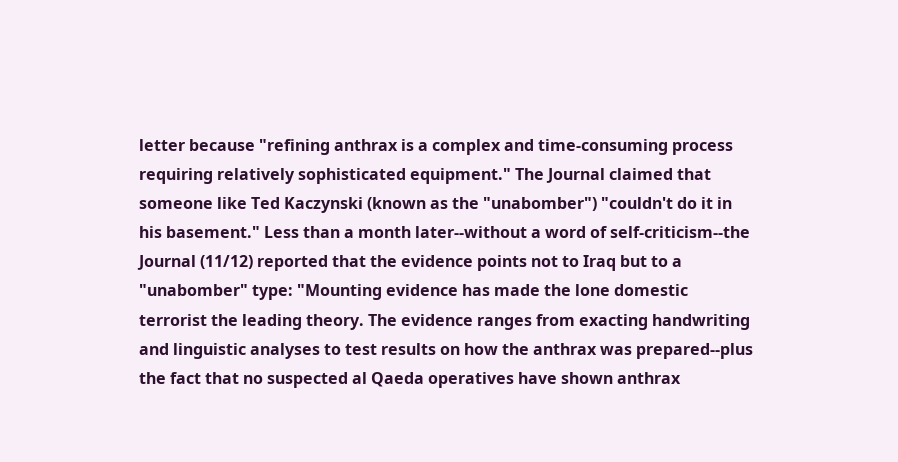letter because "refining anthrax is a complex and time-consuming process requiring relatively sophisticated equipment." The Journal claimed that someone like Ted Kaczynski (known as the "unabomber") "couldn't do it in his basement." Less than a month later--without a word of self-criticism--the Journal (11/12) reported that the evidence points not to Iraq but to a "unabomber" type: "Mounting evidence has made the lone domestic terrorist the leading theory. The evidence ranges from exacting handwriting and linguistic analyses to test results on how the anthrax was prepared--plus the fact that no suspected al Qaeda operatives have shown anthrax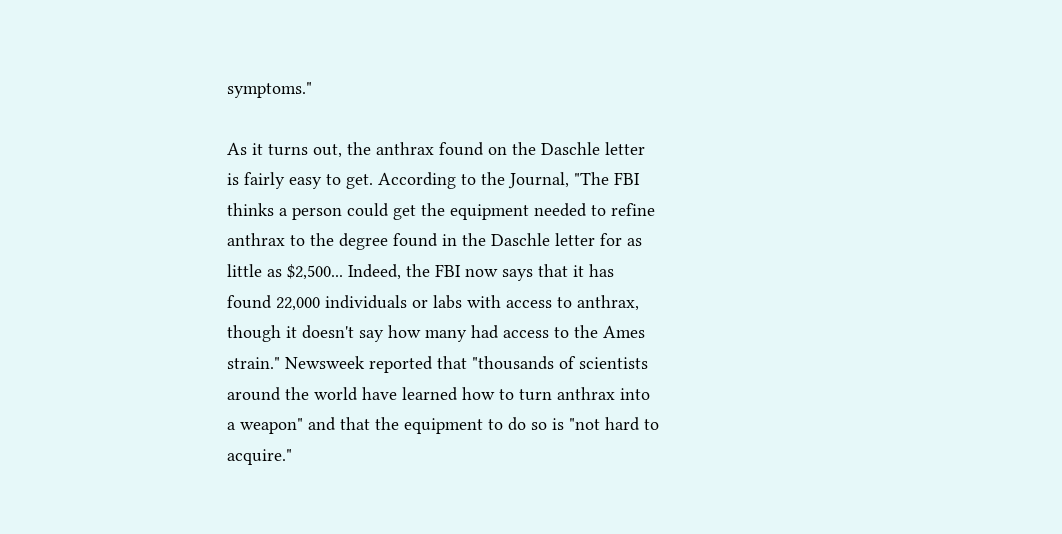symptoms."

As it turns out, the anthrax found on the Daschle letter is fairly easy to get. According to the Journal, "The FBI thinks a person could get the equipment needed to refine anthrax to the degree found in the Daschle letter for as little as $2,500... Indeed, the FBI now says that it has found 22,000 individuals or labs with access to anthrax, though it doesn't say how many had access to the Ames strain." Newsweek reported that "thousands of scientists around the world have learned how to turn anthrax into a weapon" and that the equipment to do so is "not hard to acquire."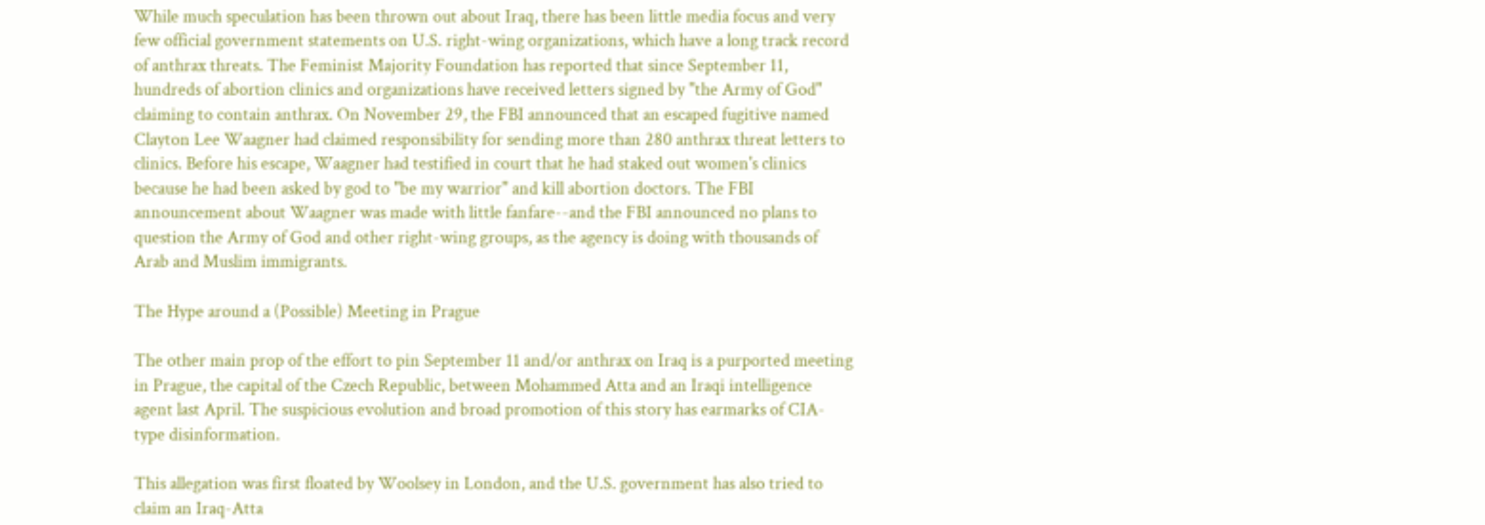While much speculation has been thrown out about Iraq, there has been little media focus and very few official government statements on U.S. right-wing organizations, which have a long track record of anthrax threats. The Feminist Majority Foundation has reported that since September 11, hundreds of abortion clinics and organizations have received letters signed by "the Army of God" claiming to contain anthrax. On November 29, the FBI announced that an escaped fugitive named Clayton Lee Waagner had claimed responsibility for sending more than 280 anthrax threat letters to clinics. Before his escape, Waagner had testified in court that he had staked out women's clinics because he had been asked by god to "be my warrior" and kill abortion doctors. The FBI announcement about Waagner was made with little fanfare--and the FBI announced no plans to question the Army of God and other right-wing groups, as the agency is doing with thousands of Arab and Muslim immigrants.

The Hype around a (Possible) Meeting in Prague

The other main prop of the effort to pin September 11 and/or anthrax on Iraq is a purported meeting in Prague, the capital of the Czech Republic, between Mohammed Atta and an Iraqi intelligence agent last April. The suspicious evolution and broad promotion of this story has earmarks of CIA-type disinformation.

This allegation was first floated by Woolsey in London, and the U.S. government has also tried to claim an Iraq-Atta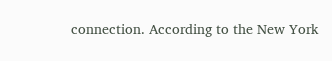connection. According to the New York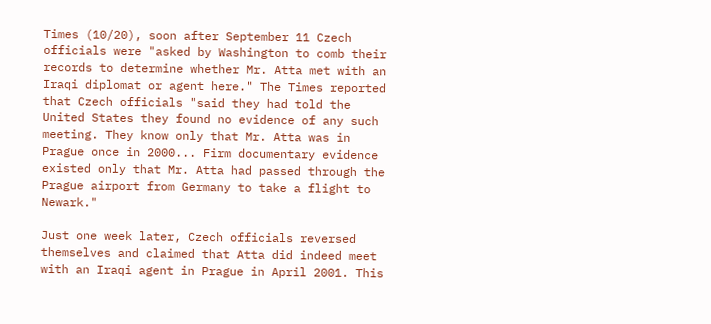Times (10/20), soon after September 11 Czech officials were "asked by Washington to comb their records to determine whether Mr. Atta met with an Iraqi diplomat or agent here." The Times reported that Czech officials "said they had told the United States they found no evidence of any such meeting. They know only that Mr. Atta was in Prague once in 2000... Firm documentary evidence existed only that Mr. Atta had passed through the Prague airport from Germany to take a flight to Newark."

Just one week later, Czech officials reversed themselves and claimed that Atta did indeed meet with an Iraqi agent in Prague in April 2001. This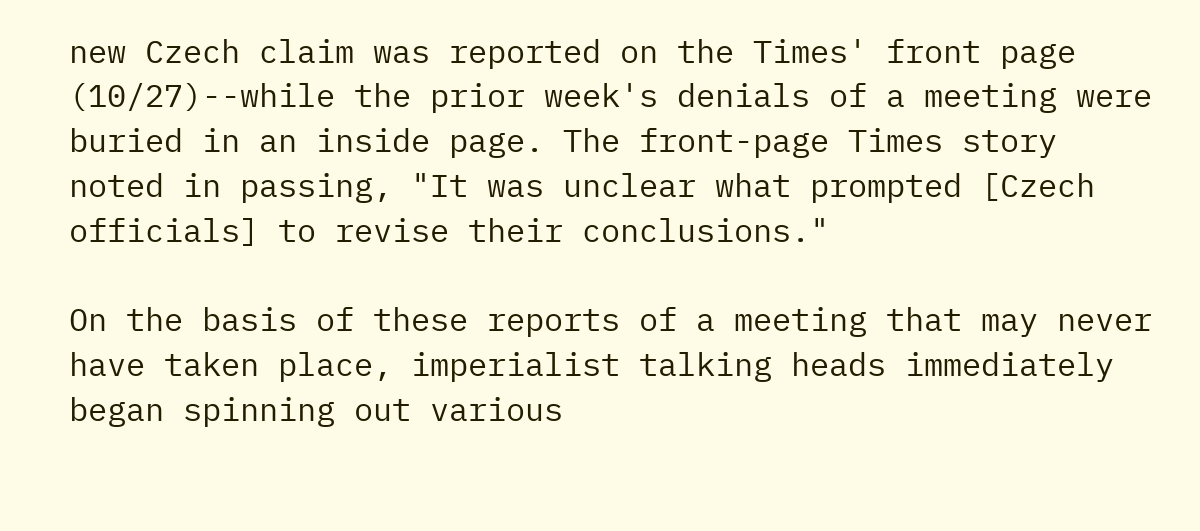new Czech claim was reported on the Times' front page (10/27)--while the prior week's denials of a meeting were buried in an inside page. The front-page Times story noted in passing, "It was unclear what prompted [Czech officials] to revise their conclusions."

On the basis of these reports of a meeting that may never have taken place, imperialist talking heads immediately began spinning out various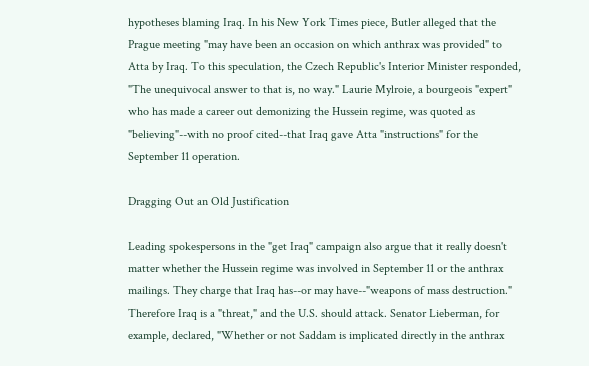hypotheses blaming Iraq. In his New York Times piece, Butler alleged that the Prague meeting "may have been an occasion on which anthrax was provided" to Atta by Iraq. To this speculation, the Czech Republic's Interior Minister responded, "The unequivocal answer to that is, no way." Laurie Mylroie, a bourgeois "expert" who has made a career out demonizing the Hussein regime, was quoted as "believing"--with no proof cited--that Iraq gave Atta "instructions" for the September 11 operation.

Dragging Out an Old Justification

Leading spokespersons in the "get Iraq" campaign also argue that it really doesn't matter whether the Hussein regime was involved in September 11 or the anthrax mailings. They charge that Iraq has--or may have--"weapons of mass destruction." Therefore Iraq is a "threat," and the U.S. should attack. Senator Lieberman, for example, declared, "Whether or not Saddam is implicated directly in the anthrax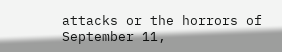attacks or the horrors of September 11,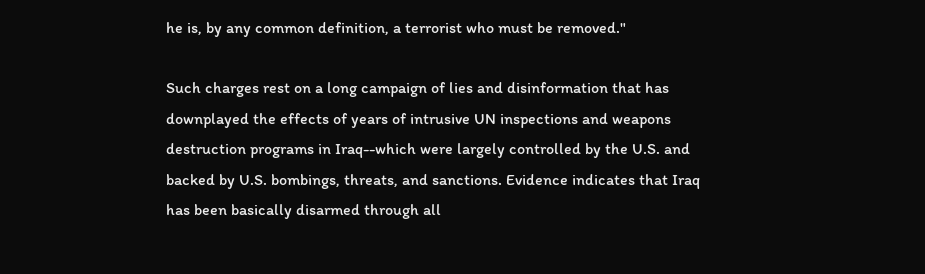he is, by any common definition, a terrorist who must be removed."

Such charges rest on a long campaign of lies and disinformation that has downplayed the effects of years of intrusive UN inspections and weapons destruction programs in Iraq--which were largely controlled by the U.S. and backed by U.S. bombings, threats, and sanctions. Evidence indicates that Iraq has been basically disarmed through all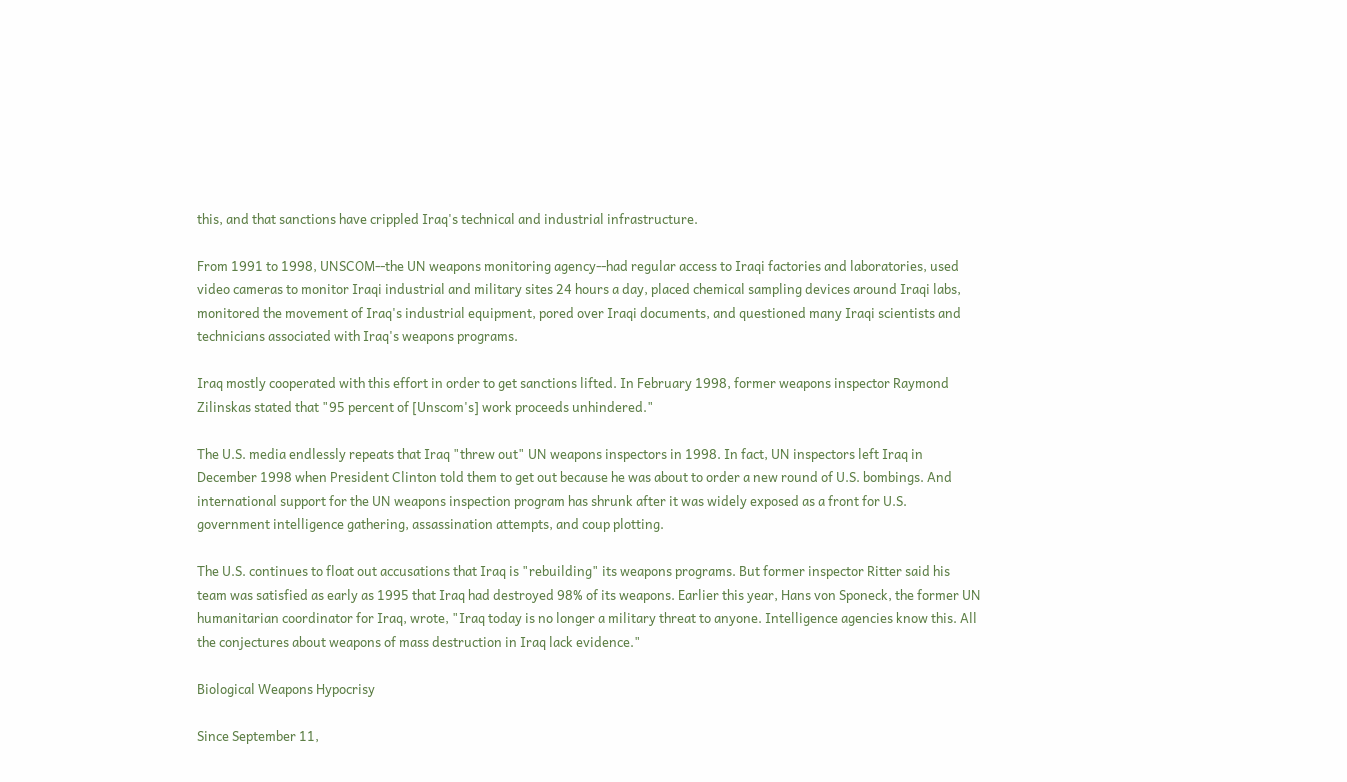this, and that sanctions have crippled Iraq's technical and industrial infrastructure.

From 1991 to 1998, UNSCOM--the UN weapons monitoring agency--had regular access to Iraqi factories and laboratories, used video cameras to monitor Iraqi industrial and military sites 24 hours a day, placed chemical sampling devices around Iraqi labs, monitored the movement of Iraq's industrial equipment, pored over Iraqi documents, and questioned many Iraqi scientists and technicians associated with Iraq's weapons programs.

Iraq mostly cooperated with this effort in order to get sanctions lifted. In February 1998, former weapons inspector Raymond Zilinskas stated that "95 percent of [Unscom's] work proceeds unhindered."

The U.S. media endlessly repeats that Iraq "threw out" UN weapons inspectors in 1998. In fact, UN inspectors left Iraq in December 1998 when President Clinton told them to get out because he was about to order a new round of U.S. bombings. And international support for the UN weapons inspection program has shrunk after it was widely exposed as a front for U.S. government intelligence gathering, assassination attempts, and coup plotting.

The U.S. continues to float out accusations that Iraq is "rebuilding" its weapons programs. But former inspector Ritter said his team was satisfied as early as 1995 that Iraq had destroyed 98% of its weapons. Earlier this year, Hans von Sponeck, the former UN humanitarian coordinator for Iraq, wrote, "Iraq today is no longer a military threat to anyone. Intelligence agencies know this. All the conjectures about weapons of mass destruction in Iraq lack evidence."

Biological Weapons Hypocrisy

Since September 11,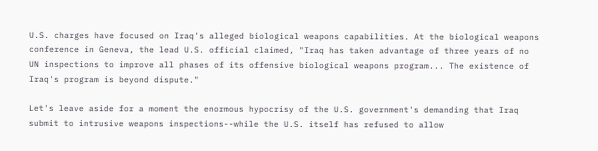U.S. charges have focused on Iraq's alleged biological weapons capabilities. At the biological weapons conference in Geneva, the lead U.S. official claimed, "Iraq has taken advantage of three years of no UN inspections to improve all phases of its offensive biological weapons program... The existence of Iraq's program is beyond dispute."

Let's leave aside for a moment the enormous hypocrisy of the U.S. government's demanding that Iraq submit to intrusive weapons inspections--while the U.S. itself has refused to allow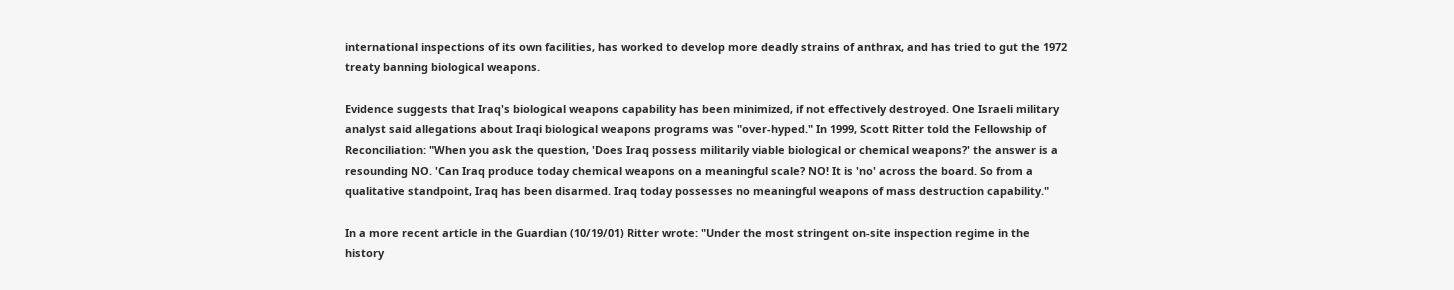international inspections of its own facilities, has worked to develop more deadly strains of anthrax, and has tried to gut the 1972 treaty banning biological weapons.

Evidence suggests that Iraq's biological weapons capability has been minimized, if not effectively destroyed. One Israeli military analyst said allegations about Iraqi biological weapons programs was "over-hyped." In 1999, Scott Ritter told the Fellowship of Reconciliation: "When you ask the question, 'Does Iraq possess militarily viable biological or chemical weapons?' the answer is a resounding NO. 'Can Iraq produce today chemical weapons on a meaningful scale? NO! It is 'no' across the board. So from a qualitative standpoint, Iraq has been disarmed. Iraq today possesses no meaningful weapons of mass destruction capability."

In a more recent article in the Guardian (10/19/01) Ritter wrote: "Under the most stringent on-site inspection regime in the history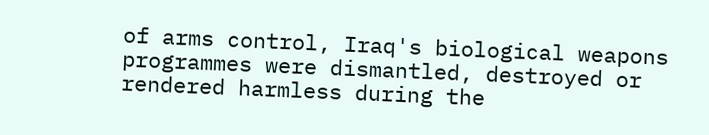of arms control, Iraq's biological weapons programmes were dismantled, destroyed or rendered harmless during the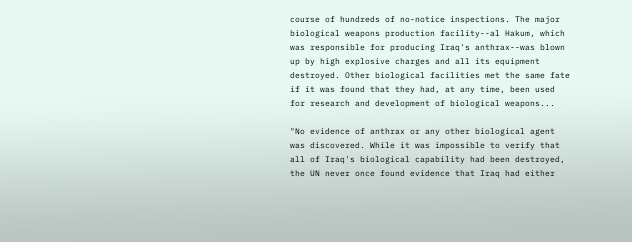course of hundreds of no-notice inspections. The major biological weapons production facility--al Hakum, which was responsible for producing Iraq's anthrax--was blown up by high explosive charges and all its equipment destroyed. Other biological facilities met the same fate if it was found that they had, at any time, been used for research and development of biological weapons...

"No evidence of anthrax or any other biological agent was discovered. While it was impossible to verify that all of Iraq's biological capability had been destroyed, the UN never once found evidence that Iraq had either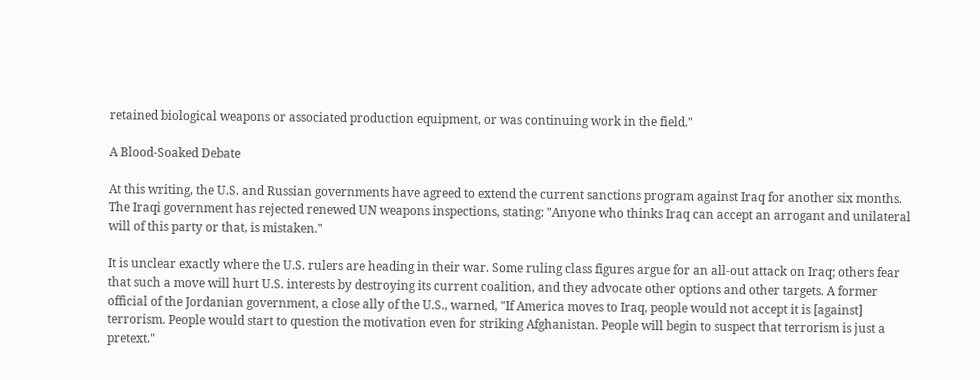retained biological weapons or associated production equipment, or was continuing work in the field."

A Blood-Soaked Debate

At this writing, the U.S. and Russian governments have agreed to extend the current sanctions program against Iraq for another six months. The Iraqi government has rejected renewed UN weapons inspections, stating: "Anyone who thinks Iraq can accept an arrogant and unilateral will of this party or that, is mistaken."

It is unclear exactly where the U.S. rulers are heading in their war. Some ruling class figures argue for an all-out attack on Iraq; others fear that such a move will hurt U.S. interests by destroying its current coalition, and they advocate other options and other targets. A former official of the Jordanian government, a close ally of the U.S., warned, "If America moves to Iraq, people would not accept it is [against] terrorism. People would start to question the motivation even for striking Afghanistan. People will begin to suspect that terrorism is just a pretext."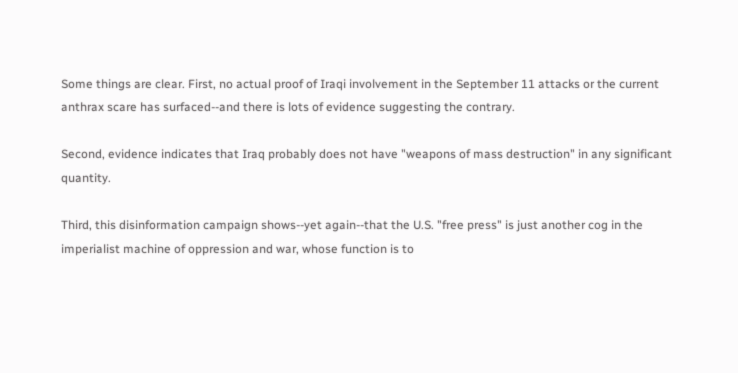Some things are clear. First, no actual proof of Iraqi involvement in the September 11 attacks or the current anthrax scare has surfaced--and there is lots of evidence suggesting the contrary.

Second, evidence indicates that Iraq probably does not have "weapons of mass destruction" in any significant quantity.

Third, this disinformation campaign shows--yet again--that the U.S. "free press" is just another cog in the imperialist machine of oppression and war, whose function is to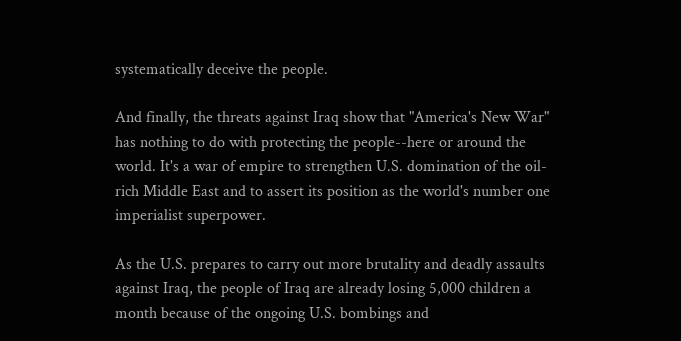systematically deceive the people.

And finally, the threats against Iraq show that "America's New War" has nothing to do with protecting the people--here or around the world. It's a war of empire to strengthen U.S. domination of the oil-rich Middle East and to assert its position as the world's number one imperialist superpower.

As the U.S. prepares to carry out more brutality and deadly assaults against Iraq, the people of Iraq are already losing 5,000 children a month because of the ongoing U.S. bombings and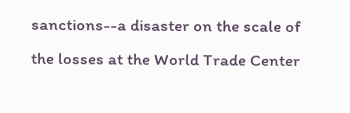sanctions--a disaster on the scale of the losses at the World Trade Center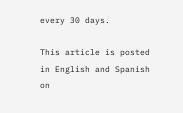every 30 days.

This article is posted in English and Spanish on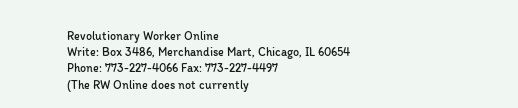Revolutionary Worker Online
Write: Box 3486, Merchandise Mart, Chicago, IL 60654
Phone: 773-227-4066 Fax: 773-227-4497
(The RW Online does not currently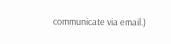communicate via email.)